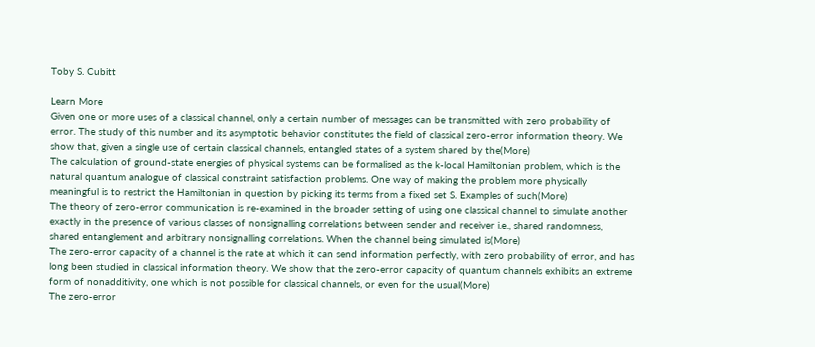Toby S. Cubitt

Learn More
Given one or more uses of a classical channel, only a certain number of messages can be transmitted with zero probability of error. The study of this number and its asymptotic behavior constitutes the field of classical zero-error information theory. We show that, given a single use of certain classical channels, entangled states of a system shared by the(More)
The calculation of ground-state energies of physical systems can be formalised as the k-local Hamiltonian problem, which is the natural quantum analogue of classical constraint satisfaction problems. One way of making the problem more physically meaningful is to restrict the Hamiltonian in question by picking its terms from a fixed set S. Examples of such(More)
The theory of zero-error communication is re-examined in the broader setting of using one classical channel to simulate another exactly in the presence of various classes of nonsignalling correlations between sender and receiver i.e., shared randomness, shared entanglement and arbitrary nonsignalling correlations. When the channel being simulated is(More)
The zero-error capacity of a channel is the rate at which it can send information perfectly, with zero probability of error, and has long been studied in classical information theory. We show that the zero-error capacity of quantum channels exhibits an extreme form of nonadditivity, one which is not possible for classical channels, or even for the usual(More)
The zero-error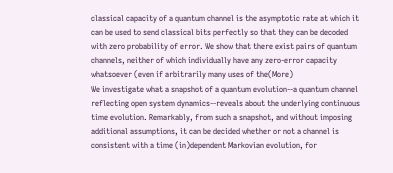classical capacity of a quantum channel is the asymptotic rate at which it can be used to send classical bits perfectly so that they can be decoded with zero probability of error. We show that there exist pairs of quantum channels, neither of which individually have any zero-error capacity whatsoever (even if arbitrarily many uses of the(More)
We investigate what a snapshot of a quantum evolution--a quantum channel reflecting open system dynamics--reveals about the underlying continuous time evolution. Remarkably, from such a snapshot, and without imposing additional assumptions, it can be decided whether or not a channel is consistent with a time (in)dependent Markovian evolution, for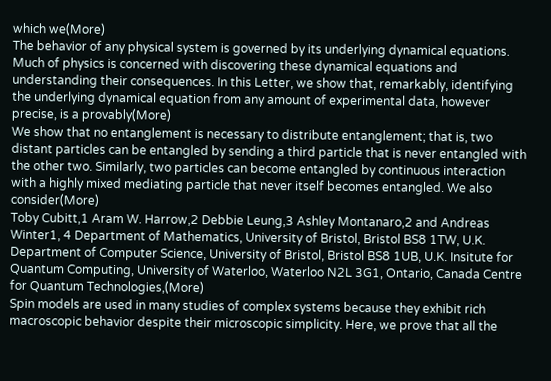which we(More)
The behavior of any physical system is governed by its underlying dynamical equations. Much of physics is concerned with discovering these dynamical equations and understanding their consequences. In this Letter, we show that, remarkably, identifying the underlying dynamical equation from any amount of experimental data, however precise, is a provably(More)
We show that no entanglement is necessary to distribute entanglement; that is, two distant particles can be entangled by sending a third particle that is never entangled with the other two. Similarly, two particles can become entangled by continuous interaction with a highly mixed mediating particle that never itself becomes entangled. We also consider(More)
Toby Cubitt,1 Aram W. Harrow,2 Debbie Leung,3 Ashley Montanaro,2 and Andreas Winter1, 4 Department of Mathematics, University of Bristol, Bristol BS8 1TW, U.K. Department of Computer Science, University of Bristol, Bristol BS8 1UB, U.K. Insitute for Quantum Computing, University of Waterloo, Waterloo N2L 3G1, Ontario, Canada Centre for Quantum Technologies,(More)
Spin models are used in many studies of complex systems because they exhibit rich macroscopic behavior despite their microscopic simplicity. Here, we prove that all the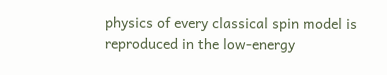physics of every classical spin model is reproduced in the low-energy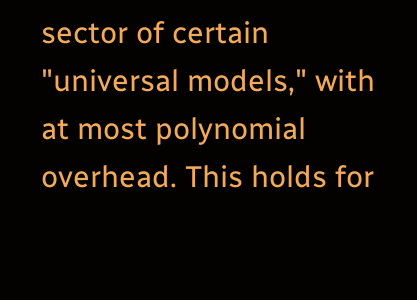sector of certain "universal models," with at most polynomial overhead. This holds for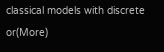classical models with discrete or(More)